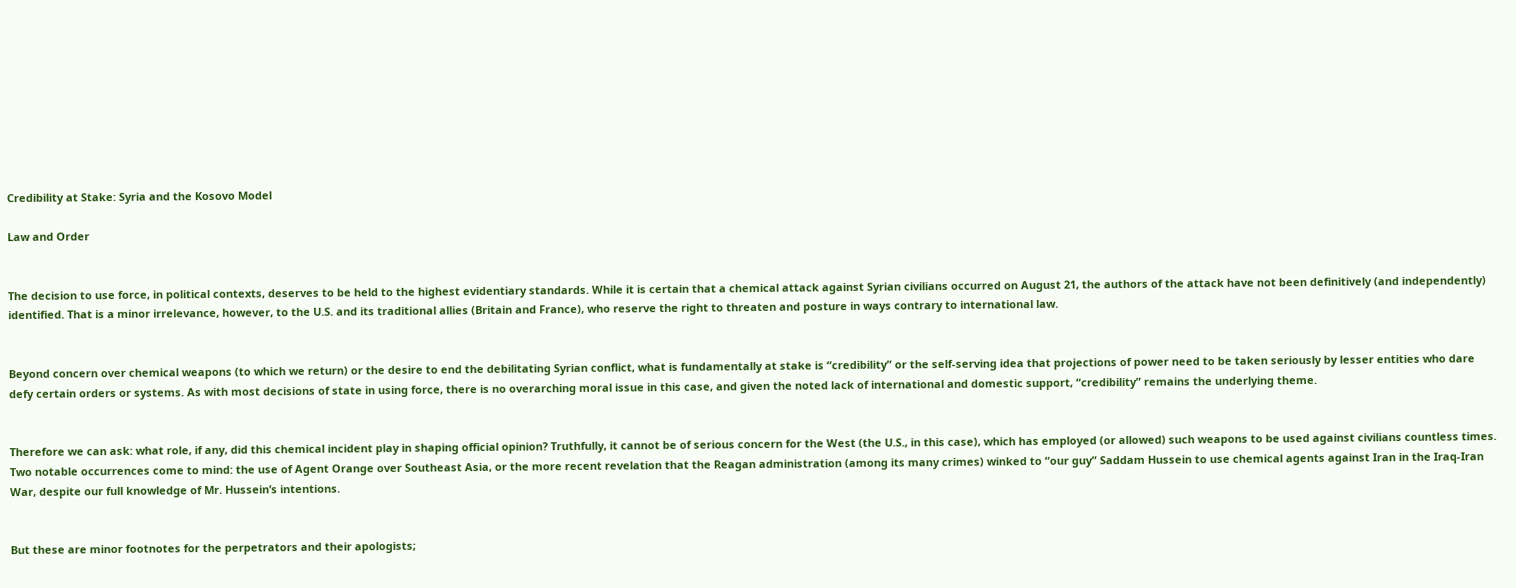Credibility at Stake: Syria and the Kosovo Model

Law and Order


The decision to use force, in political contexts, deserves to be held to the highest evidentiary standards. While it is certain that a chemical attack against Syrian civilians occurred on August 21, the authors of the attack have not been definitively (and independently) identified. That is a minor irrelevance, however, to the U.S. and its traditional allies (Britain and France), who reserve the right to threaten and posture in ways contrary to international law.


Beyond concern over chemical weapons (to which we return) or the desire to end the debilitating Syrian conflict, what is fundamentally at stake is “credibility” or the self-serving idea that projections of power need to be taken seriously by lesser entities who dare defy certain orders or systems. As with most decisions of state in using force, there is no overarching moral issue in this case, and given the noted lack of international and domestic support, “credibility” remains the underlying theme.


Therefore we can ask: what role, if any, did this chemical incident play in shaping official opinion? Truthfully, it cannot be of serious concern for the West (the U.S., in this case), which has employed (or allowed) such weapons to be used against civilians countless times. Two notable occurrences come to mind: the use of Agent Orange over Southeast Asia, or the more recent revelation that the Reagan administration (among its many crimes) winked to “our guy” Saddam Hussein to use chemical agents against Iran in the Iraq-Iran War, despite our full knowledge of Mr. Hussein’s intentions.


But these are minor footnotes for the perpetrators and their apologists;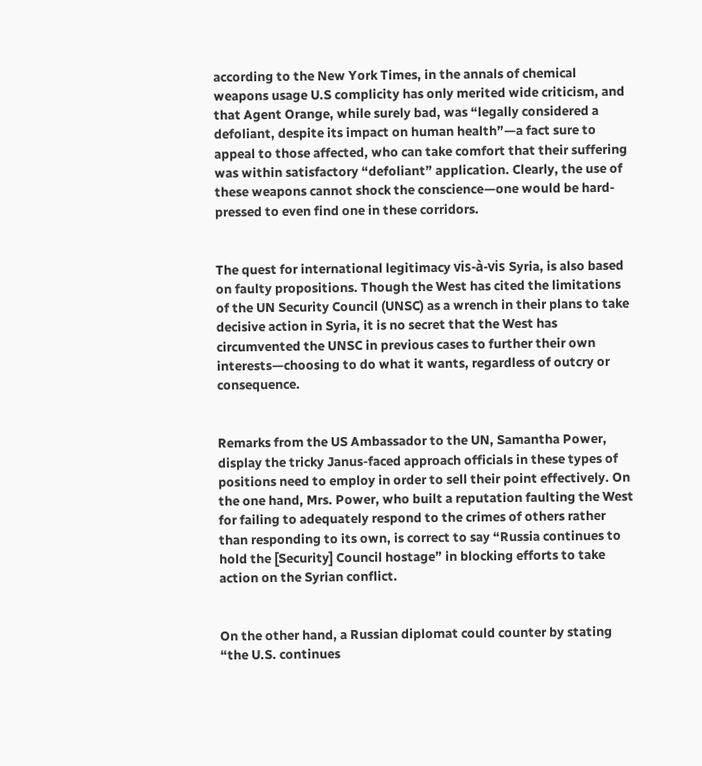according to the New York Times, in the annals of chemical weapons usage U.S complicity has only merited wide criticism, and that Agent Orange, while surely bad, was “legally considered a defoliant, despite its impact on human health”—a fact sure to appeal to those affected, who can take comfort that their suffering was within satisfactory “defoliant” application. Clearly, the use of these weapons cannot shock the conscience—one would be hard-pressed to even find one in these corridors.


The quest for international legitimacy vis-à-vis Syria, is also based on faulty propositions. Though the West has cited the limitations of the UN Security Council (UNSC) as a wrench in their plans to take decisive action in Syria, it is no secret that the West has circumvented the UNSC in previous cases to further their own interests—choosing to do what it wants, regardless of outcry or consequence.


Remarks from the US Ambassador to the UN, Samantha Power, display the tricky Janus-faced approach officials in these types of positions need to employ in order to sell their point effectively. On the one hand, Mrs. Power, who built a reputation faulting the West for failing to adequately respond to the crimes of others rather than responding to its own, is correct to say “Russia continues to hold the [Security] Council hostage” in blocking efforts to take action on the Syrian conflict.


On the other hand, a Russian diplomat could counter by stating “the U.S. continues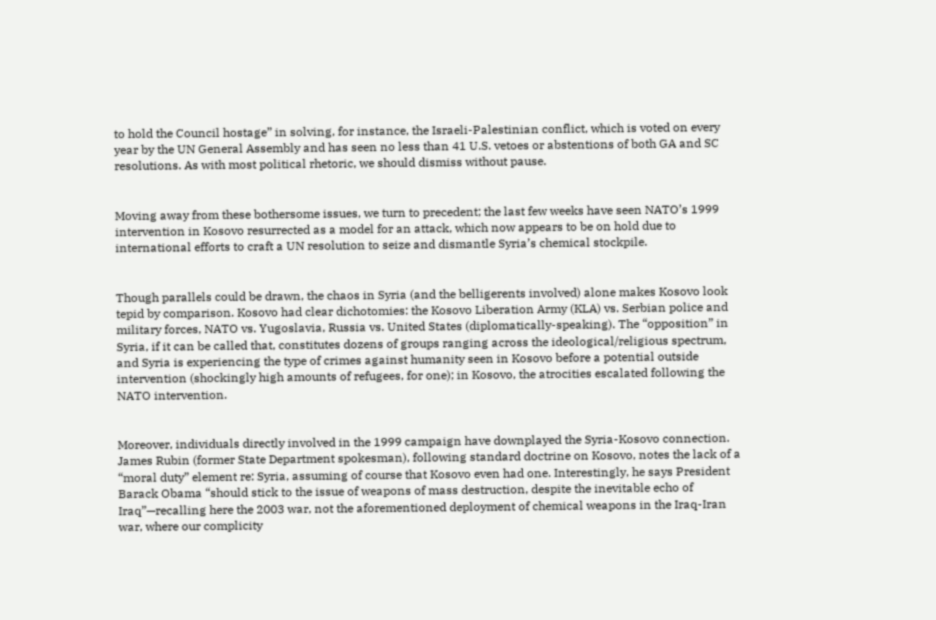to hold the Council hostage” in solving, for instance, the Israeli-Palestinian conflict, which is voted on every year by the UN General Assembly and has seen no less than 41 U.S. vetoes or abstentions of both GA and SC resolutions. As with most political rhetoric, we should dismiss without pause.


Moving away from these bothersome issues, we turn to precedent; the last few weeks have seen NATO’s 1999 intervention in Kosovo resurrected as a model for an attack, which now appears to be on hold due to international efforts to craft a UN resolution to seize and dismantle Syria’s chemical stockpile.


Though parallels could be drawn, the chaos in Syria (and the belligerents involved) alone makes Kosovo look tepid by comparison. Kosovo had clear dichotomies: the Kosovo Liberation Army (KLA) vs. Serbian police and military forces, NATO vs. Yugoslavia, Russia vs. United States (diplomatically-speaking). The “opposition” in Syria, if it can be called that, constitutes dozens of groups ranging across the ideological/religious spectrum, and Syria is experiencing the type of crimes against humanity seen in Kosovo before a potential outside intervention (shockingly high amounts of refugees, for one); in Kosovo, the atrocities escalated following the NATO intervention.


Moreover, individuals directly involved in the 1999 campaign have downplayed the Syria-Kosovo connection. James Rubin (former State Department spokesman), following standard doctrine on Kosovo, notes the lack of a “moral duty” element re: Syria, assuming of course that Kosovo even had one. Interestingly, he says President Barack Obama “should stick to the issue of weapons of mass destruction, despite the inevitable echo of Iraq”—recalling here the 2003 war, not the aforementioned deployment of chemical weapons in the Iraq-Iran war, where our complicity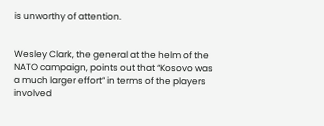is unworthy of attention.


Wesley Clark, the general at the helm of the NATO campaign, points out that “Kosovo was a much larger effort” in terms of the players involved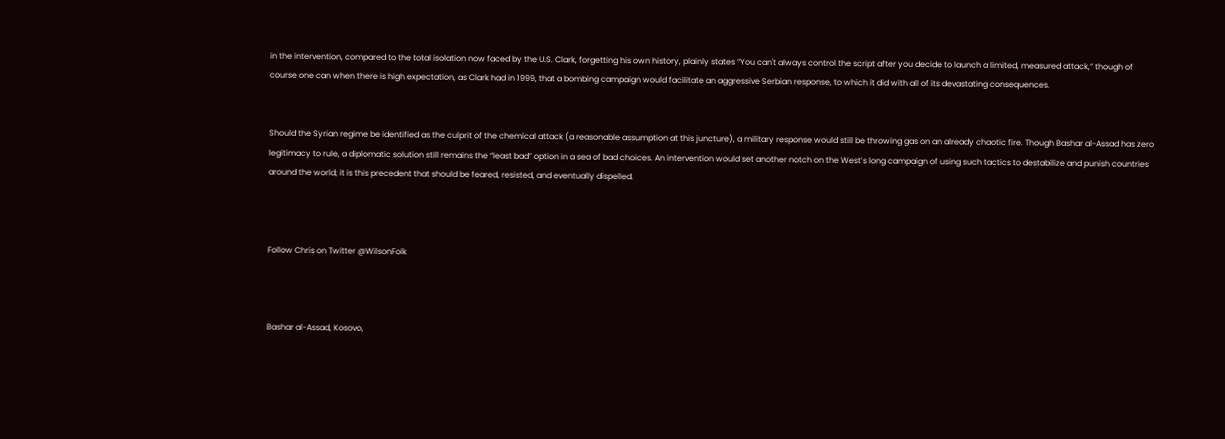in the intervention, compared to the total isolation now faced by the U.S. Clark, forgetting his own history, plainly states “You can't always control the script after you decide to launch a limited, measured attack,” though of course one can when there is high expectation, as Clark had in 1999, that a bombing campaign would facilitate an aggressive Serbian response, to which it did with all of its devastating consequences.


Should the Syrian regime be identified as the culprit of the chemical attack (a reasonable assumption at this juncture), a military response would still be throwing gas on an already chaotic fire. Though Bashar al-Assad has zero legitimacy to rule, a diplomatic solution still remains the “least bad” option in a sea of bad choices. An intervention would set another notch on the West’s long campaign of using such tactics to destabilize and punish countries around the world; it is this precedent that should be feared, resisted, and eventually dispelled.



Follow Chris on Twitter @WilsonFolk



Bashar al-Assad, Kosovo,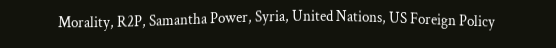Morality, R2P, Samantha Power, Syria, United Nations, US Foreign Policy